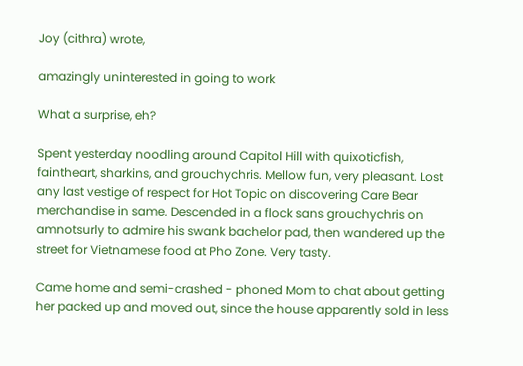Joy (cithra) wrote,

amazingly uninterested in going to work

What a surprise, eh?

Spent yesterday noodling around Capitol Hill with quixoticfish, faintheart, sharkins, and grouchychris. Mellow fun, very pleasant. Lost any last vestige of respect for Hot Topic on discovering Care Bear merchandise in same. Descended in a flock sans grouchychris on amnotsurly to admire his swank bachelor pad, then wandered up the street for Vietnamese food at Pho Zone. Very tasty.

Came home and semi-crashed - phoned Mom to chat about getting her packed up and moved out, since the house apparently sold in less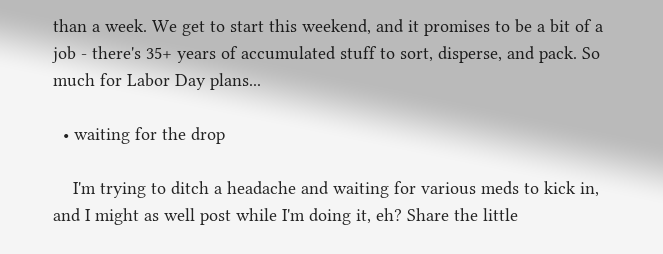than a week. We get to start this weekend, and it promises to be a bit of a job - there's 35+ years of accumulated stuff to sort, disperse, and pack. So much for Labor Day plans...

  • waiting for the drop

    I'm trying to ditch a headache and waiting for various meds to kick in, and I might as well post while I'm doing it, eh? Share the little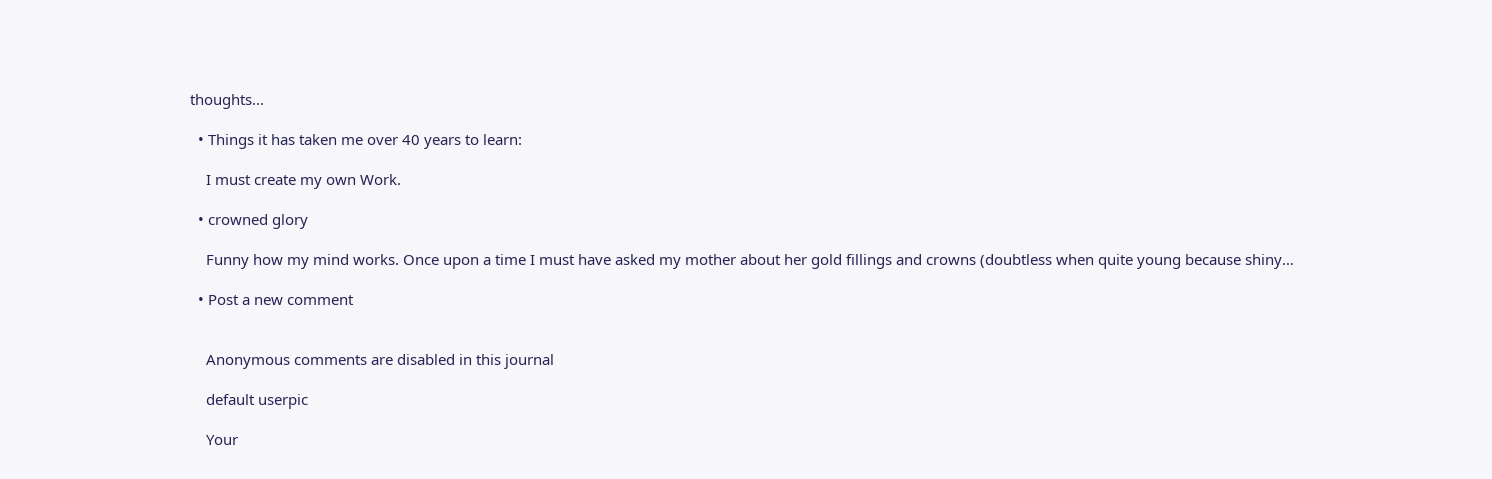thoughts…

  • Things it has taken me over 40 years to learn:

    I must create my own Work.

  • crowned glory

    Funny how my mind works. Once upon a time I must have asked my mother about her gold fillings and crowns (doubtless when quite young because shiny…

  • Post a new comment


    Anonymous comments are disabled in this journal

    default userpic

    Your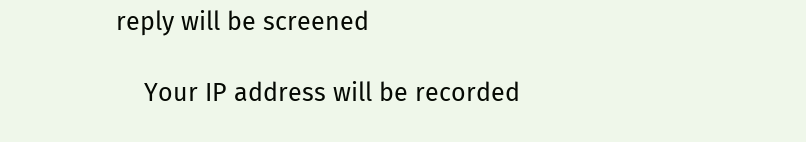reply will be screened

    Your IP address will be recorded